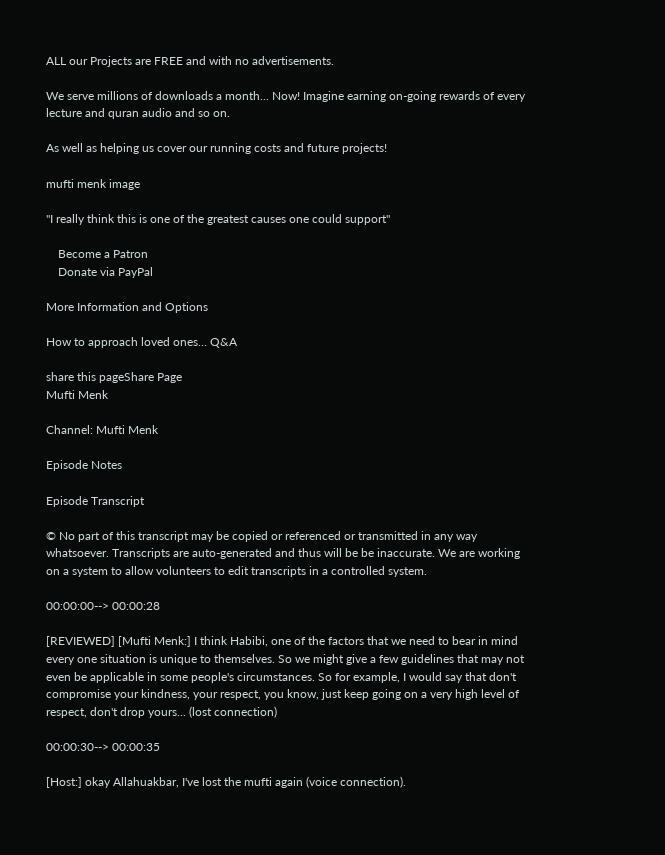ALL our Projects are FREE and with no advertisements.

We serve millions of downloads a month... Now! Imagine earning on-going rewards of every lecture and quran audio and so on.

As well as helping us cover our running costs and future projects!

mufti menk image

"I really think this is one of the greatest causes one could support"

    Become a Patron
    Donate via PayPal

More Information and Options

How to approach loved ones… Q&A

share this pageShare Page
Mufti Menk

Channel: Mufti Menk

Episode Notes

Episode Transcript

© No part of this transcript may be copied or referenced or transmitted in any way whatsoever. Transcripts are auto-generated and thus will be be inaccurate. We are working on a system to allow volunteers to edit transcripts in a controlled system.

00:00:00--> 00:00:28

[REVIEWED] [Mufti Menk:] I think Habibi, one of the factors that we need to bear in mind every one situation is unique to themselves. So we might give a few guidelines that may not even be applicable in some people's circumstances. So for example, I would say that don't compromise your kindness, your respect, you know, just keep going on a very high level of respect, don't drop yours... (lost connection)

00:00:30--> 00:00:35

[Host:] okay Allahuakbar, I've lost the mufti again (voice connection).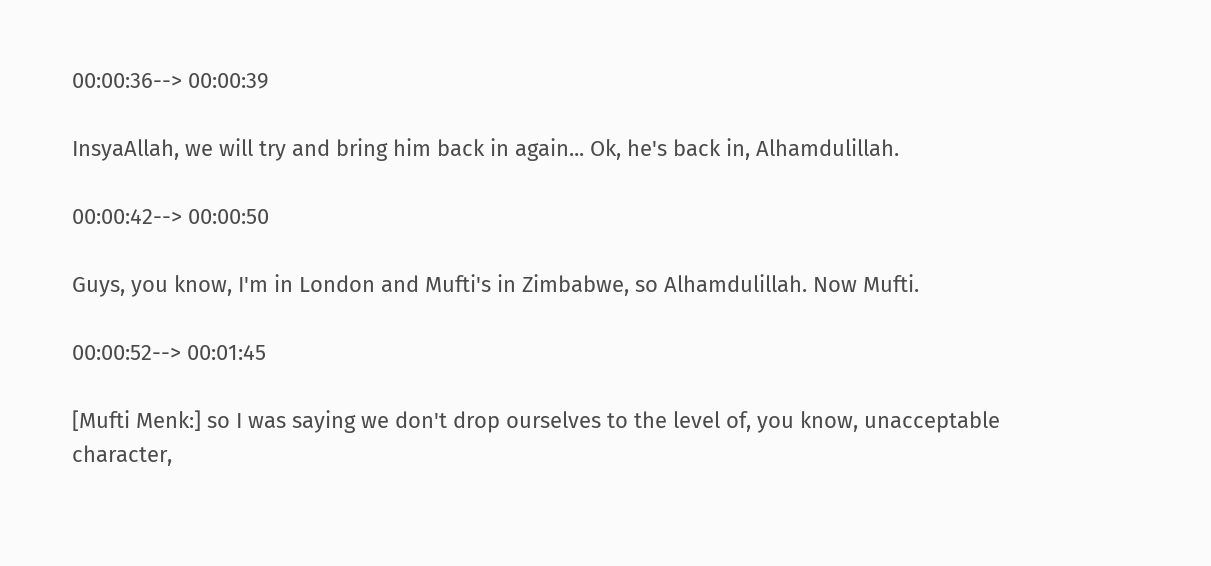00:00:36--> 00:00:39

InsyaAllah, we will try and bring him back in again... Ok, he's back in, Alhamdulillah.

00:00:42--> 00:00:50

Guys, you know, I'm in London and Mufti's in Zimbabwe, so Alhamdulillah. Now Mufti.

00:00:52--> 00:01:45

[Mufti Menk:] so I was saying we don't drop ourselves to the level of, you know, unacceptable character,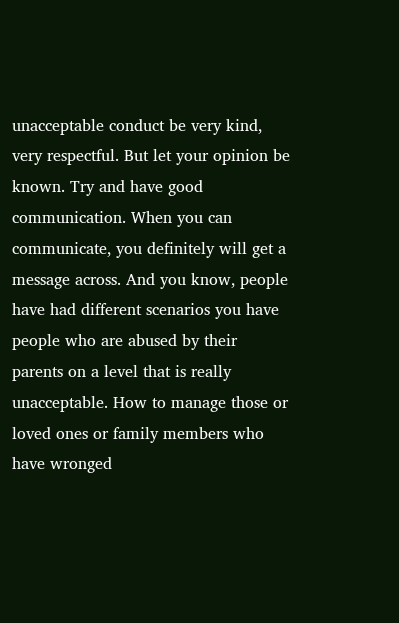unacceptable conduct be very kind, very respectful. But let your opinion be known. Try and have good communication. When you can communicate, you definitely will get a message across. And you know, people have had different scenarios you have people who are abused by their parents on a level that is really unacceptable. How to manage those or loved ones or family members who have wronged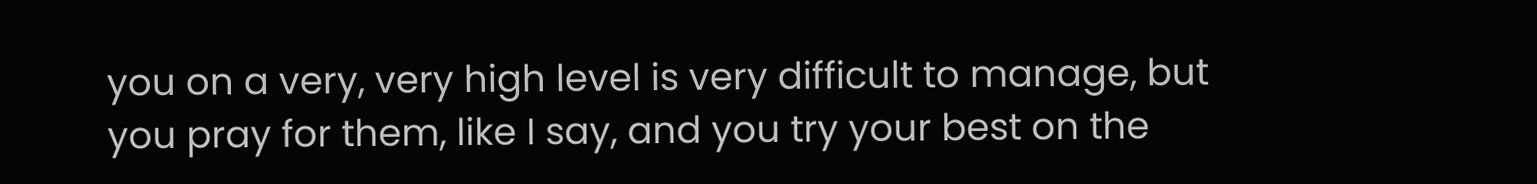you on a very, very high level is very difficult to manage, but you pray for them, like I say, and you try your best on the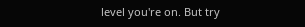level you're on. But try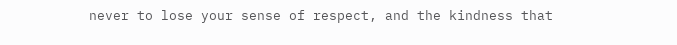never to lose your sense of respect, and the kindness that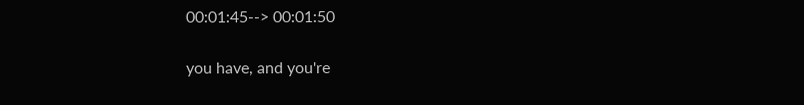00:01:45--> 00:01:50

you have, and you're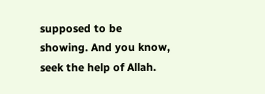supposed to be showing. And you know, seek the help of Allah.